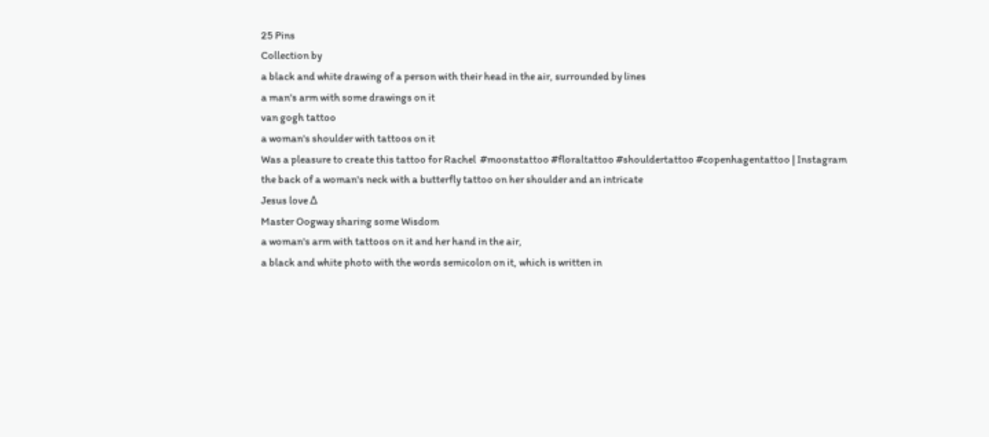25 Pins
Collection by
a black and white drawing of a person with their head in the air, surrounded by lines
a man's arm with some drawings on it
van gogh tattoo
a woman's shoulder with tattoos on it
Was a pleasure to create this tattoo for Rachel  #moonstattoo #floraltattoo #shouldertattoo #copenhagentattoo | Instagram
the back of a woman's neck with a butterfly tattoo on her shoulder and an intricate
Jesus love ∆
Master Oogway sharing some Wisdom
a woman's arm with tattoos on it and her hand in the air,
a black and white photo with the words semicolon on it, which is written in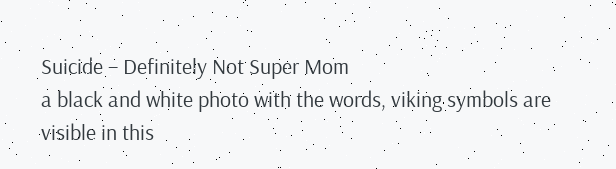Suicide – Definitely Not Super Mom
a black and white photo with the words, viking symbols are visible in this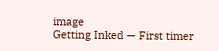image
Getting Inked — First timer